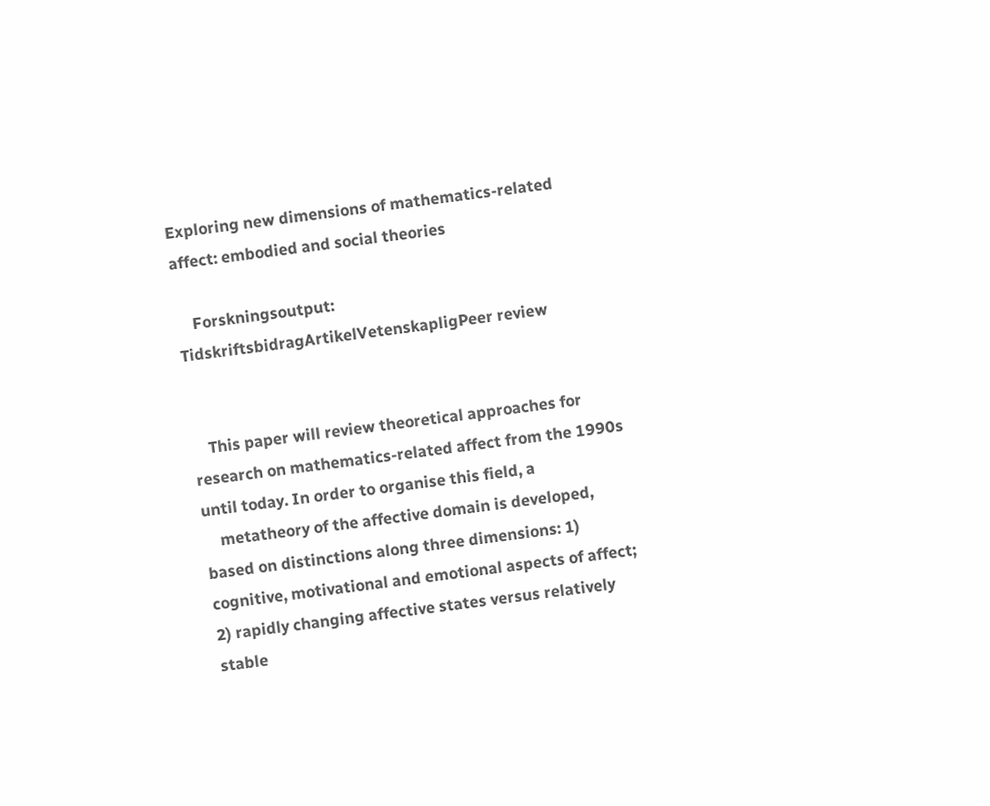Exploring new dimensions of mathematics-related affect: embodied and social theories

    Forskningsoutput: TidskriftsbidragArtikelVetenskapligPeer review


    This paper will review theoretical approaches for research on mathematics-related affect from the 1990s until today. In order to organise this field, a
    metatheory of the affective domain is developed, based on distinctions along three dimensions: 1) cognitive, motivational and emotional aspects of affect; 2) rapidly changing affective states versus relatively stable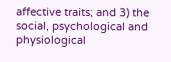affective traits; and 3) the social, psychological and physiological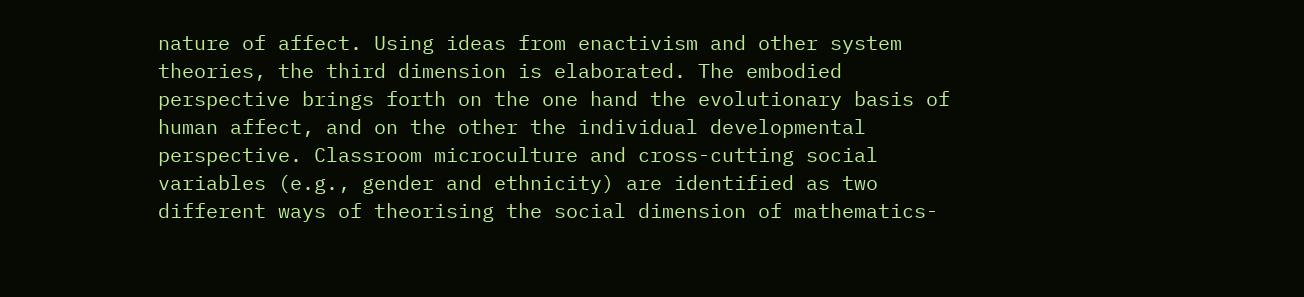nature of affect. Using ideas from enactivism and other system theories, the third dimension is elaborated. The embodied perspective brings forth on the one hand the evolutionary basis of human affect, and on the other the individual developmental perspective. Classroom microculture and cross-cutting social variables (e.g., gender and ethnicity) are identified as two different ways of theorising the social dimension of mathematics-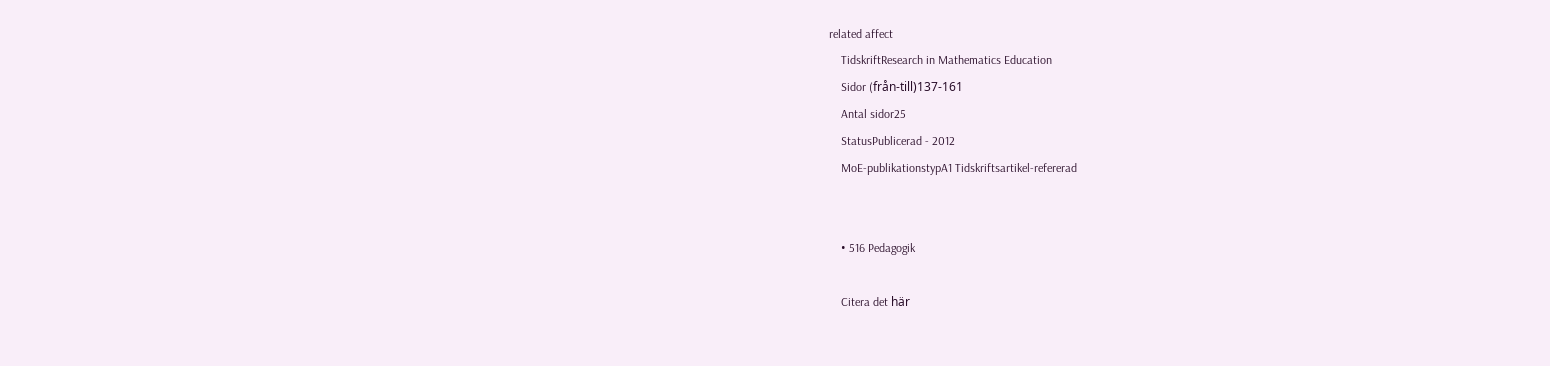related affect
    TidskriftResearch in Mathematics Education
    Sidor (från-till)137-161
    Antal sidor25
    StatusPublicerad - 2012
    MoE-publikationstypA1 Tidskriftsartikel-refererad


    • 516 Pedagogik

    Citera det här